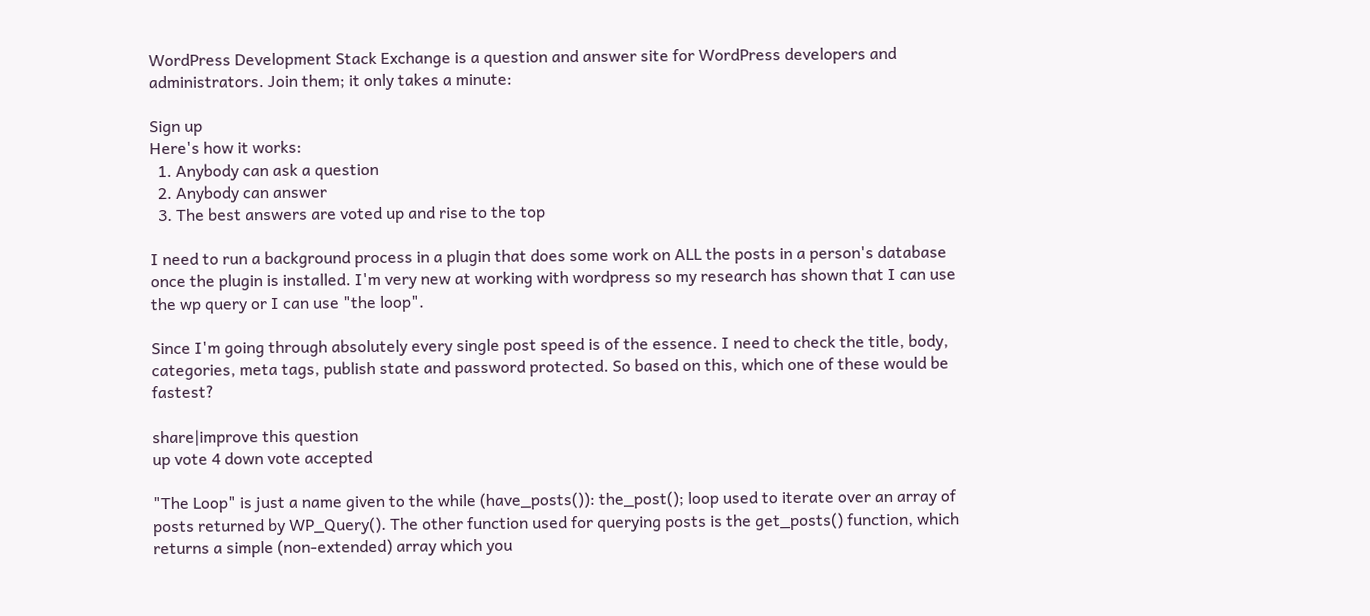WordPress Development Stack Exchange is a question and answer site for WordPress developers and administrators. Join them; it only takes a minute:

Sign up
Here's how it works:
  1. Anybody can ask a question
  2. Anybody can answer
  3. The best answers are voted up and rise to the top

I need to run a background process in a plugin that does some work on ALL the posts in a person's database once the plugin is installed. I'm very new at working with wordpress so my research has shown that I can use the wp query or I can use "the loop".

Since I'm going through absolutely every single post speed is of the essence. I need to check the title, body, categories, meta tags, publish state and password protected. So based on this, which one of these would be fastest?

share|improve this question
up vote 4 down vote accepted

"The Loop" is just a name given to the while (have_posts()): the_post(); loop used to iterate over an array of posts returned by WP_Query(). The other function used for querying posts is the get_posts() function, which returns a simple (non-extended) array which you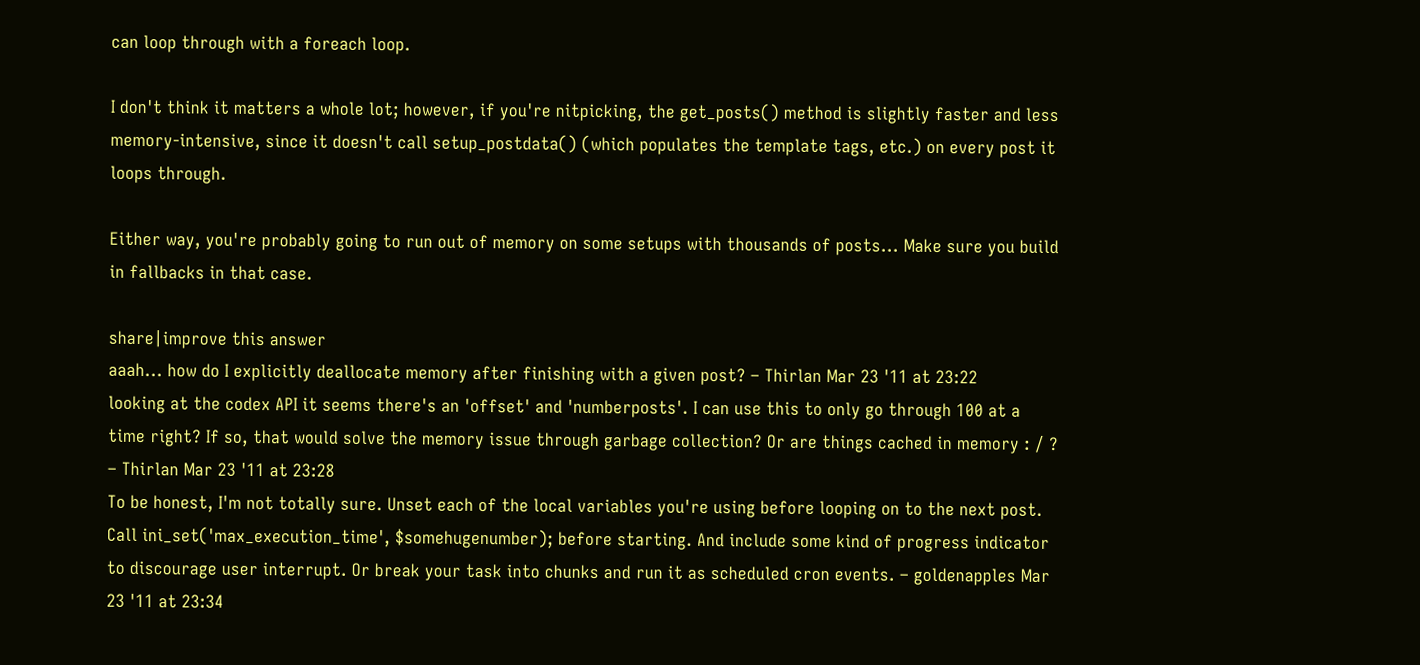can loop through with a foreach loop.

I don't think it matters a whole lot; however, if you're nitpicking, the get_posts() method is slightly faster and less memory-intensive, since it doesn't call setup_postdata() (which populates the template tags, etc.) on every post it loops through.

Either way, you're probably going to run out of memory on some setups with thousands of posts... Make sure you build in fallbacks in that case.

share|improve this answer
aaah... how do I explicitly deallocate memory after finishing with a given post? – Thirlan Mar 23 '11 at 23:22
looking at the codex API it seems there's an 'offset' and 'numberposts'. I can use this to only go through 100 at a time right? If so, that would solve the memory issue through garbage collection? Or are things cached in memory : / ? – Thirlan Mar 23 '11 at 23:28
To be honest, I'm not totally sure. Unset each of the local variables you're using before looping on to the next post. Call ini_set('max_execution_time', $somehugenumber); before starting. And include some kind of progress indicator to discourage user interrupt. Or break your task into chunks and run it as scheduled cron events. – goldenapples Mar 23 '11 at 23:34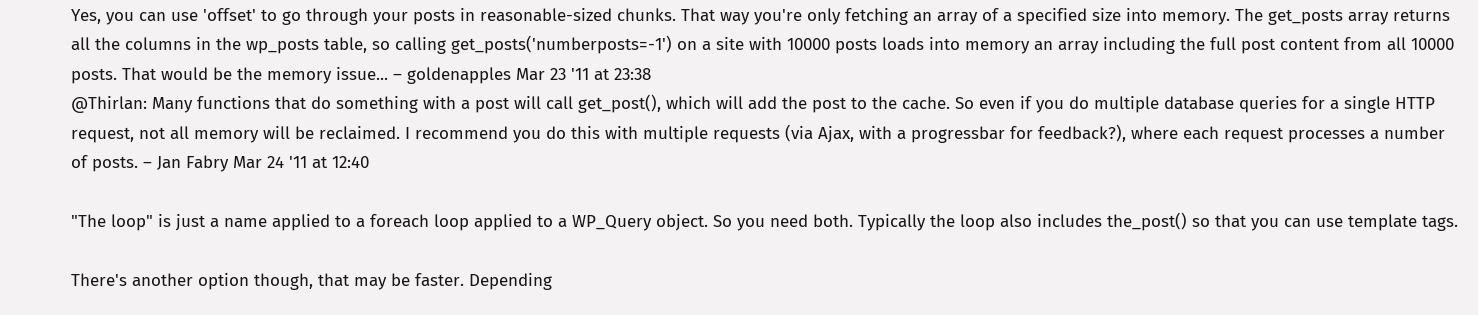Yes, you can use 'offset' to go through your posts in reasonable-sized chunks. That way you're only fetching an array of a specified size into memory. The get_posts array returns all the columns in the wp_posts table, so calling get_posts('numberposts=-1') on a site with 10000 posts loads into memory an array including the full post content from all 10000 posts. That would be the memory issue... – goldenapples Mar 23 '11 at 23:38
@Thirlan: Many functions that do something with a post will call get_post(), which will add the post to the cache. So even if you do multiple database queries for a single HTTP request, not all memory will be reclaimed. I recommend you do this with multiple requests (via Ajax, with a progressbar for feedback?), where each request processes a number of posts. – Jan Fabry Mar 24 '11 at 12:40

"The loop" is just a name applied to a foreach loop applied to a WP_Query object. So you need both. Typically the loop also includes the_post() so that you can use template tags.

There's another option though, that may be faster. Depending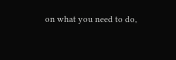on what you need to do,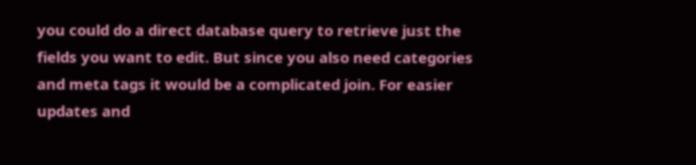you could do a direct database query to retrieve just the fields you want to edit. But since you also need categories and meta tags it would be a complicated join. For easier updates and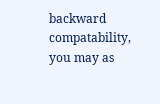backward compatability, you may as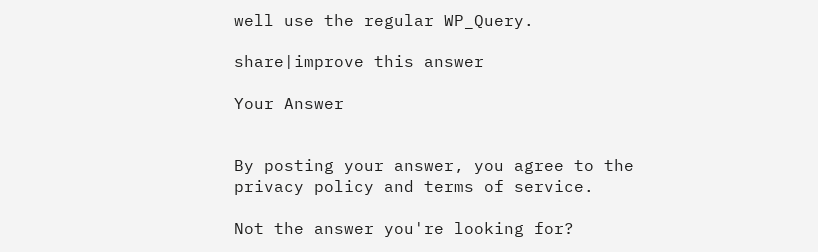well use the regular WP_Query.

share|improve this answer

Your Answer


By posting your answer, you agree to the privacy policy and terms of service.

Not the answer you're looking for?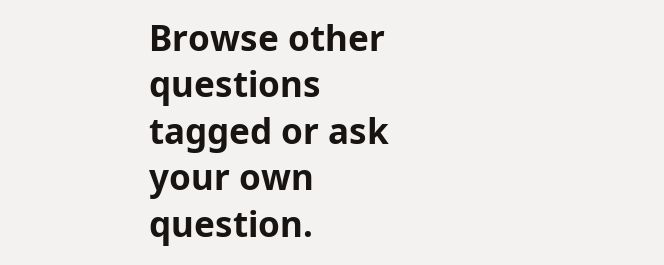Browse other questions tagged or ask your own question.